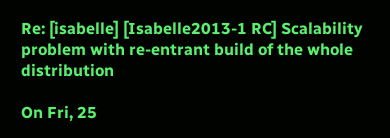Re: [isabelle] [Isabelle2013-1 RC] Scalability problem with re-entrant build of the whole distribution

On Fri, 25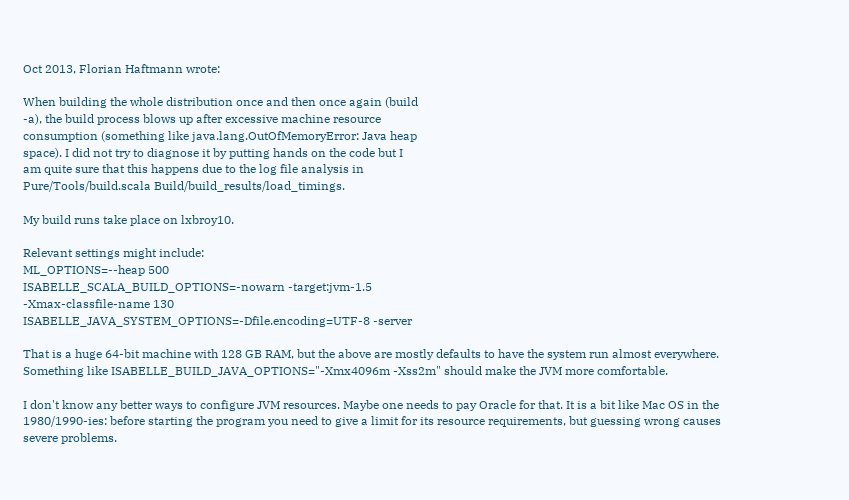Oct 2013, Florian Haftmann wrote:

When building the whole distribution once and then once again (build
-a), the build process blows up after excessive machine resource
consumption (something like java.lang.OutOfMemoryError: Java heap
space). I did not try to diagnose it by putting hands on the code but I
am quite sure that this happens due to the log file analysis in
Pure/Tools/build.scala Build/build_results/load_timings.

My build runs take place on lxbroy10.

Relevant settings might include:
ML_OPTIONS=--heap 500
ISABELLE_SCALA_BUILD_OPTIONS=-nowarn -target:jvm-1.5
-Xmax-classfile-name 130
ISABELLE_JAVA_SYSTEM_OPTIONS=-Dfile.encoding=UTF-8 -server

That is a huge 64-bit machine with 128 GB RAM, but the above are mostly defaults to have the system run almost everywhere. Something like ISABELLE_BUILD_JAVA_OPTIONS="-Xmx4096m -Xss2m" should make the JVM more comfortable.

I don't know any better ways to configure JVM resources. Maybe one needs to pay Oracle for that. It is a bit like Mac OS in the 1980/1990-ies: before starting the program you need to give a limit for its resource requirements, but guessing wrong causes severe problems.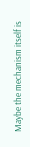Maybe the mechanism itself is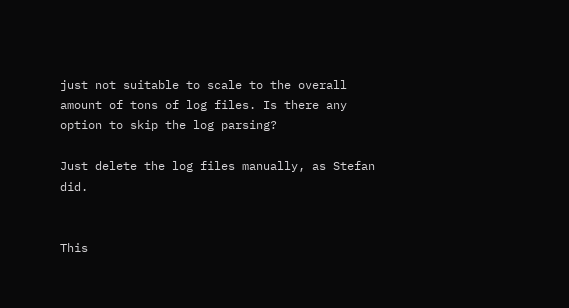just not suitable to scale to the overall
amount of tons of log files. Is there any option to skip the log parsing?

Just delete the log files manually, as Stefan did.


This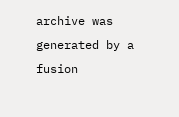archive was generated by a fusion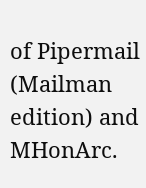of Pipermail (Mailman edition) and MHonArc.